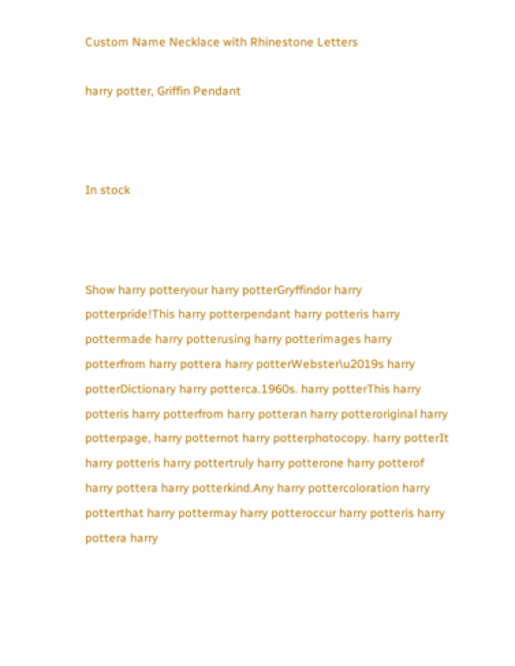Custom Name Necklace with Rhinestone Letters

harry potter, Griffin Pendant



In stock



Show harry potteryour harry potterGryffindor harry potterpride!This harry potterpendant harry potteris harry pottermade harry potterusing harry potterimages harry potterfrom harry pottera harry potterWebster\u2019s harry potterDictionary harry potterca.1960s. harry potterThis harry potteris harry potterfrom harry potteran harry potteroriginal harry potterpage, harry potternot harry potterphotocopy. harry potterIt harry potteris harry pottertruly harry potterone harry potterof harry pottera harry potterkind.Any harry pottercoloration harry potterthat harry pottermay harry potteroccur harry potteris harry pottera harry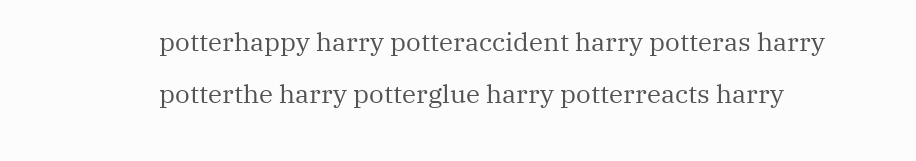potterhappy harry potteraccident harry potteras harry potterthe harry potterglue harry potterreacts harry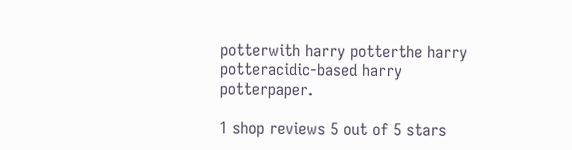potterwith harry potterthe harry potteracidic-based harry potterpaper.

1 shop reviews 5 out of 5 stars